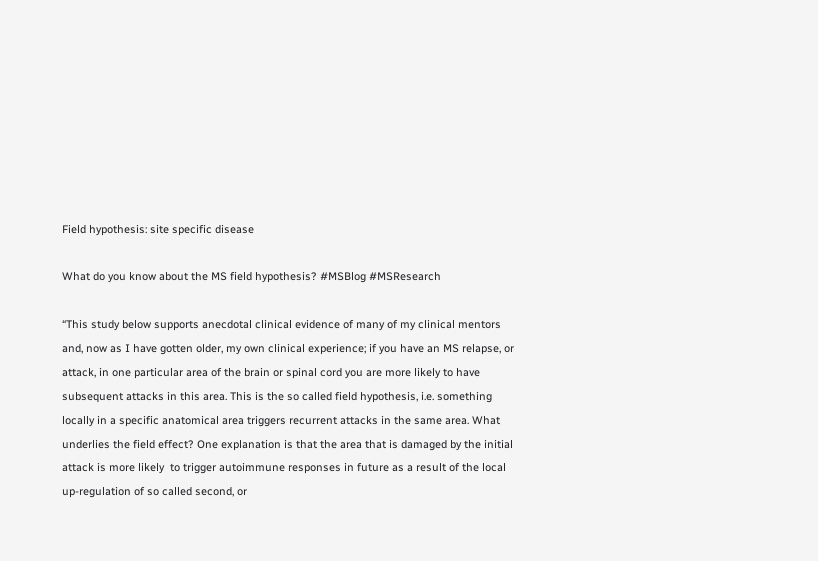Field hypothesis: site specific disease

What do you know about the MS field hypothesis? #MSBlog #MSResearch

“This study below supports anecdotal clinical evidence of many of my clinical mentors and, now as I have gotten older, my own clinical experience; if you have an MS relapse, or attack, in one particular area of the brain or spinal cord you are more likely to have subsequent attacks in this area. This is the so called field hypothesis, i.e. something locally in a specific anatomical area triggers recurrent attacks in the same area. What underlies the field effect? One explanation is that the area that is damaged by the initial attack is more likely  to trigger autoimmune responses in future as a result of the local up-regulation of so called second, or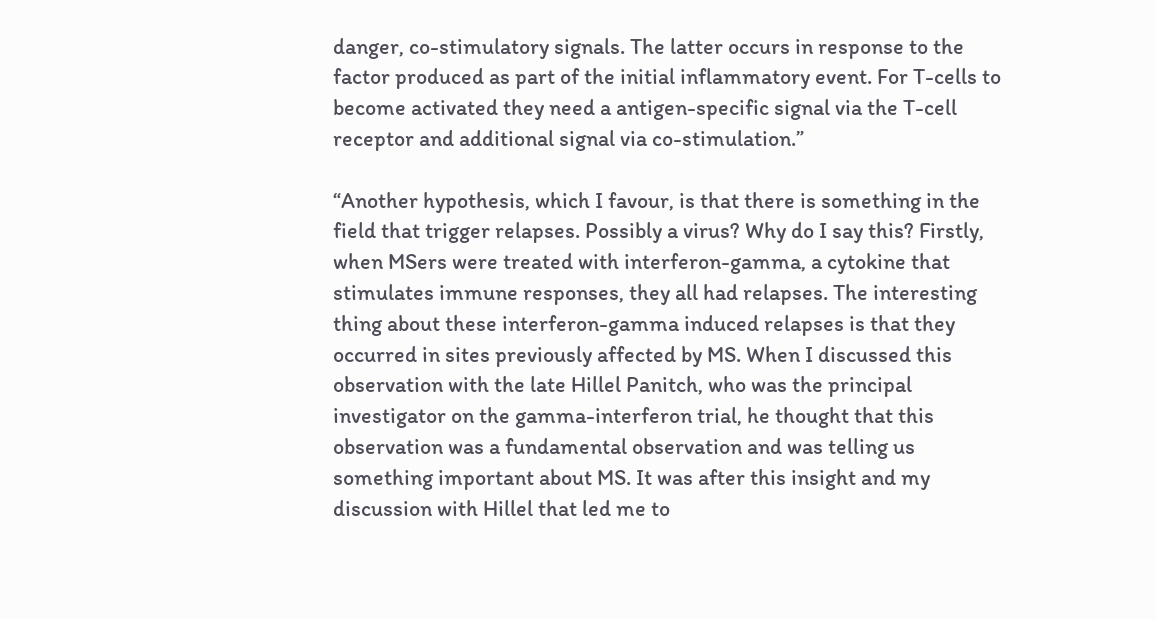danger, co-stimulatory signals. The latter occurs in response to the factor produced as part of the initial inflammatory event. For T-cells to become activated they need a antigen-specific signal via the T-cell receptor and additional signal via co-stimulation.”

“Another hypothesis, which I favour, is that there is something in the field that trigger relapses. Possibly a virus? Why do I say this? Firstly, when MSers were treated with interferon-gamma, a cytokine that stimulates immune responses, they all had relapses. The interesting thing about these interferon-gamma induced relapses is that they occurred in sites previously affected by MS. When I discussed this observation with the late Hillel Panitch, who was the principal investigator on the gamma-interferon trial, he thought that this observation was a fundamental observation and was telling us something important about MS. It was after this insight and my discussion with Hillel that led me to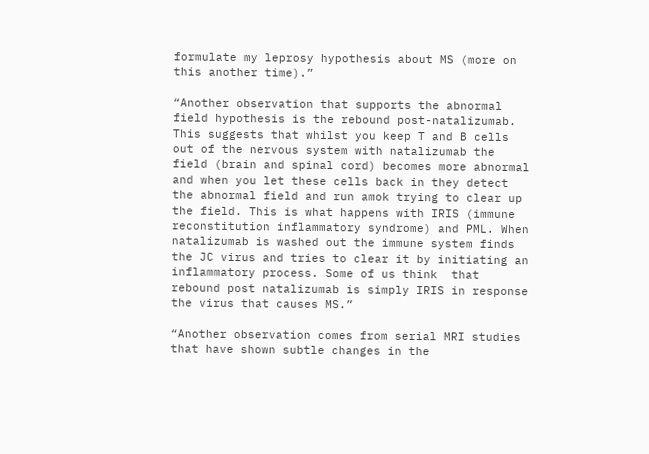formulate my leprosy hypothesis about MS (more on this another time).”

“Another observation that supports the abnormal field hypothesis is the rebound post-natalizumab. This suggests that whilst you keep T and B cells out of the nervous system with natalizumab the field (brain and spinal cord) becomes more abnormal and when you let these cells back in they detect the abnormal field and run amok trying to clear up the field. This is what happens with IRIS (immune reconstitution inflammatory syndrome) and PML. When natalizumab is washed out the immune system finds the JC virus and tries to clear it by initiating an inflammatory process. Some of us think  that rebound post natalizumab is simply IRIS in response the virus that causes MS.”

“Another observation comes from serial MRI studies that have shown subtle changes in the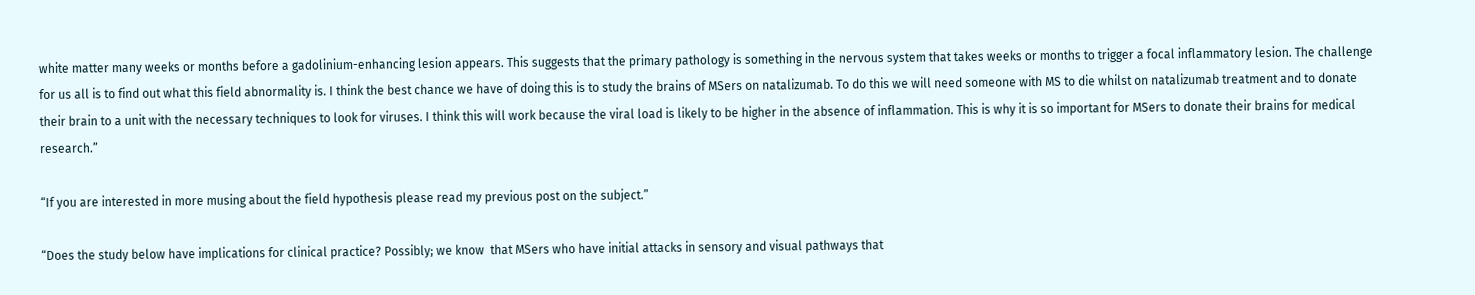white matter many weeks or months before a gadolinium-enhancing lesion appears. This suggests that the primary pathology is something in the nervous system that takes weeks or months to trigger a focal inflammatory lesion. The challenge for us all is to find out what this field abnormality is. I think the best chance we have of doing this is to study the brains of MSers on natalizumab. To do this we will need someone with MS to die whilst on natalizumab treatment and to donate their brain to a unit with the necessary techniques to look for viruses. I think this will work because the viral load is likely to be higher in the absence of inflammation. This is why it is so important for MSers to donate their brains for medical research.”

“If you are interested in more musing about the field hypothesis please read my previous post on the subject.”

“Does the study below have implications for clinical practice? Possibly; we know  that MSers who have initial attacks in sensory and visual pathways that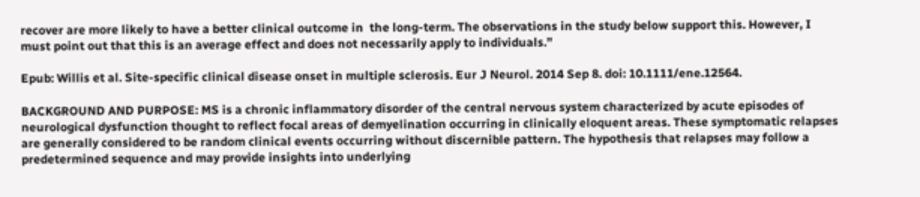recover are more likely to have a better clinical outcome in  the long-term. The observations in the study below support this. However, I must point out that this is an average effect and does not necessarily apply to individuals.”

Epub: Willis et al. Site-specific clinical disease onset in multiple sclerosis. Eur J Neurol. 2014 Sep 8. doi: 10.1111/ene.12564.

BACKGROUND AND PURPOSE: MS is a chronic inflammatory disorder of the central nervous system characterized by acute episodes of neurological dysfunction thought to reflect focal areas of demyelination occurring in clinically eloquent areas. These symptomatic relapses are generally considered to be random clinical events occurring without discernible pattern. The hypothesis that relapses may follow a predetermined sequence and may provide insights into underlying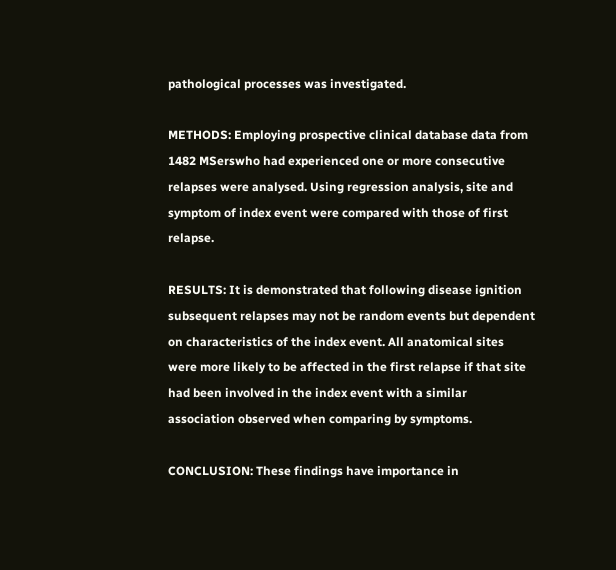pathological processes was investigated.

METHODS: Employing prospective clinical database data from 1482 MSerswho had experienced one or more consecutive relapses were analysed. Using regression analysis, site and symptom of index event were compared with those of first relapse.

RESULTS: It is demonstrated that following disease ignition subsequent relapses may not be random events but dependent on characteristics of the index event. All anatomical sites were more likely to be affected in the first relapse if that site had been involved in the index event with a similar association observed when comparing by symptoms.

CONCLUSION: These findings have importance in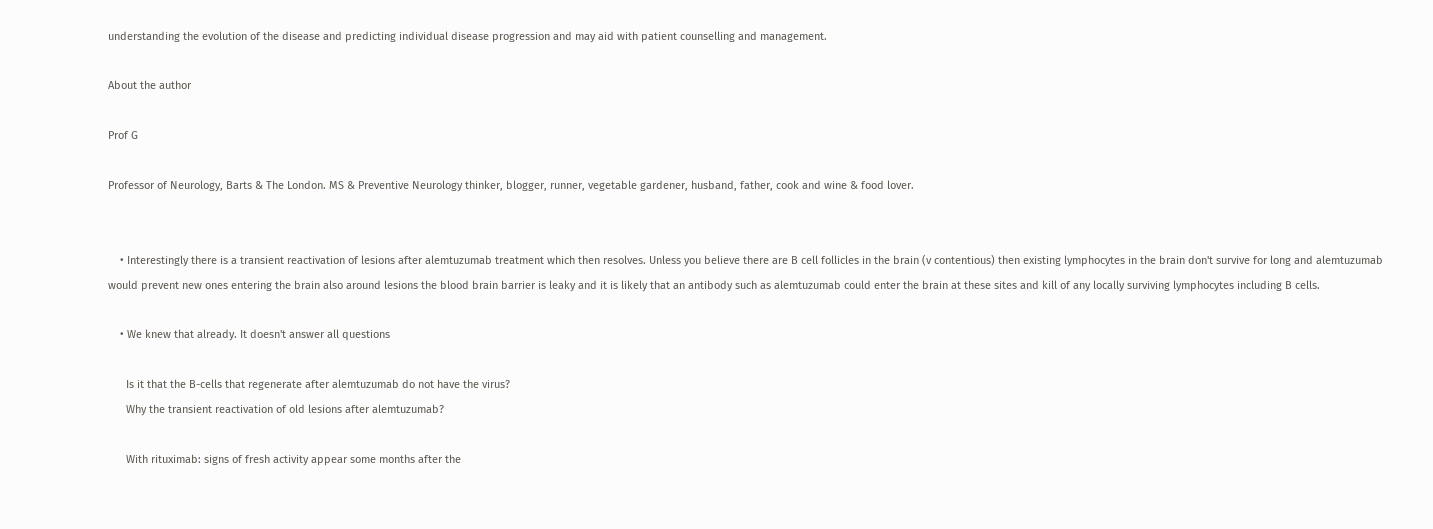understanding the evolution of the disease and predicting individual disease progression and may aid with patient counselling and management.

About the author

Prof G

Professor of Neurology, Barts & The London. MS & Preventive Neurology thinker, blogger, runner, vegetable gardener, husband, father, cook and wine & food lover.


    • Interestingly there is a transient reactivation of lesions after alemtuzumab treatment which then resolves. Unless you believe there are B cell follicles in the brain (v contentious) then existing lymphocytes in the brain don't survive for long and alemtuzumab would prevent new ones entering the brain also around lesions the blood brain barrier is leaky and it is likely that an antibody such as alemtuzumab could enter the brain at these sites and kill of any locally surviving lymphocytes including B cells.

    • We knew that already. It doesn't answer all questions

      Is it that the B-cells that regenerate after alemtuzumab do not have the virus?
      Why the transient reactivation of old lesions after alemtuzumab?

      With rituximab: signs of fresh activity appear some months after the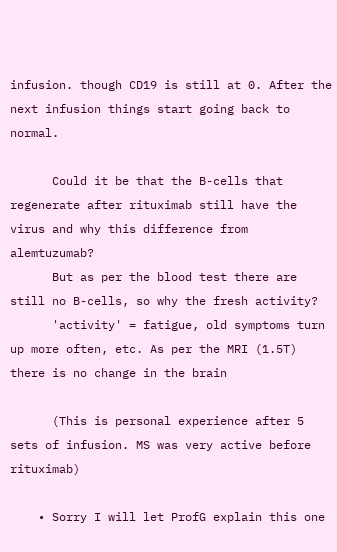infusion. though CD19 is still at 0. After the next infusion things start going back to normal.

      Could it be that the B-cells that regenerate after rituximab still have the virus and why this difference from alemtuzumab?
      But as per the blood test there are still no B-cells, so why the fresh activity?
      'activity' = fatigue, old symptoms turn up more often, etc. As per the MRI (1.5T) there is no change in the brain

      (This is personal experience after 5 sets of infusion. MS was very active before rituximab)

    • Sorry I will let ProfG explain this one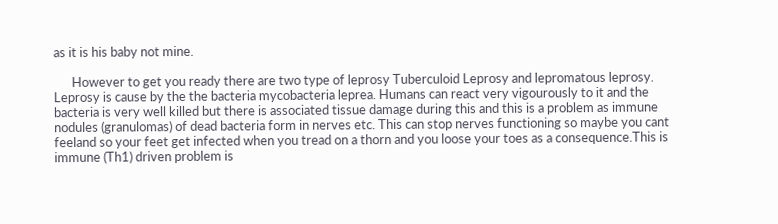as it is his baby not mine.

      However to get you ready there are two type of leprosy Tuberculoid Leprosy and lepromatous leprosy. Leprosy is cause by the the bacteria mycobacteria leprea. Humans can react very vigourously to it and the bacteria is very well killed but there is associated tissue damage during this and this is a problem as immune nodules (granulomas) of dead bacteria form in nerves etc. This can stop nerves functioning so maybe you cant feeland so your feet get infected when you tread on a thorn and you loose your toes as a consequence.This is immune (Th1) driven problem is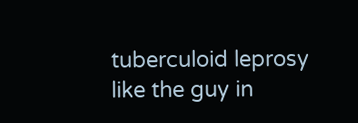tuberculoid leprosy like the guy in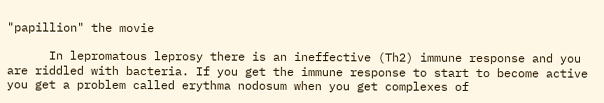"papillion" the movie

      In lepromatous leprosy there is an ineffective (Th2) immune response and you are riddled with bacteria. If you get the immune response to start to become active you get a problem called erythma nodosum when you get complexes of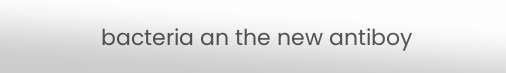bacteria an the new antiboy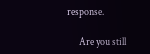response.

      Are you still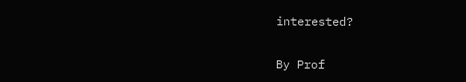interested?

By Prof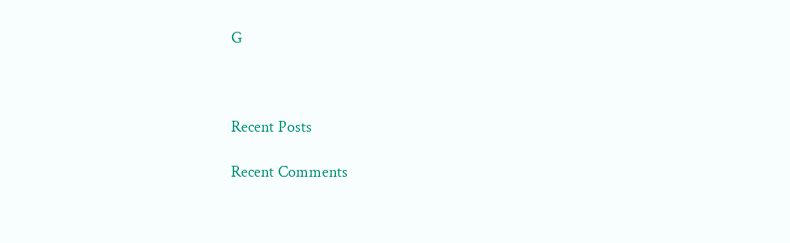G



Recent Posts

Recent Comments